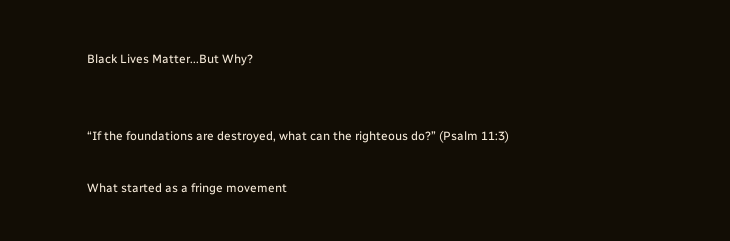Black Lives Matter...But Why?


“If the foundations are destroyed, what can the righteous do?” (Psalm 11:3)

What started as a fringe movement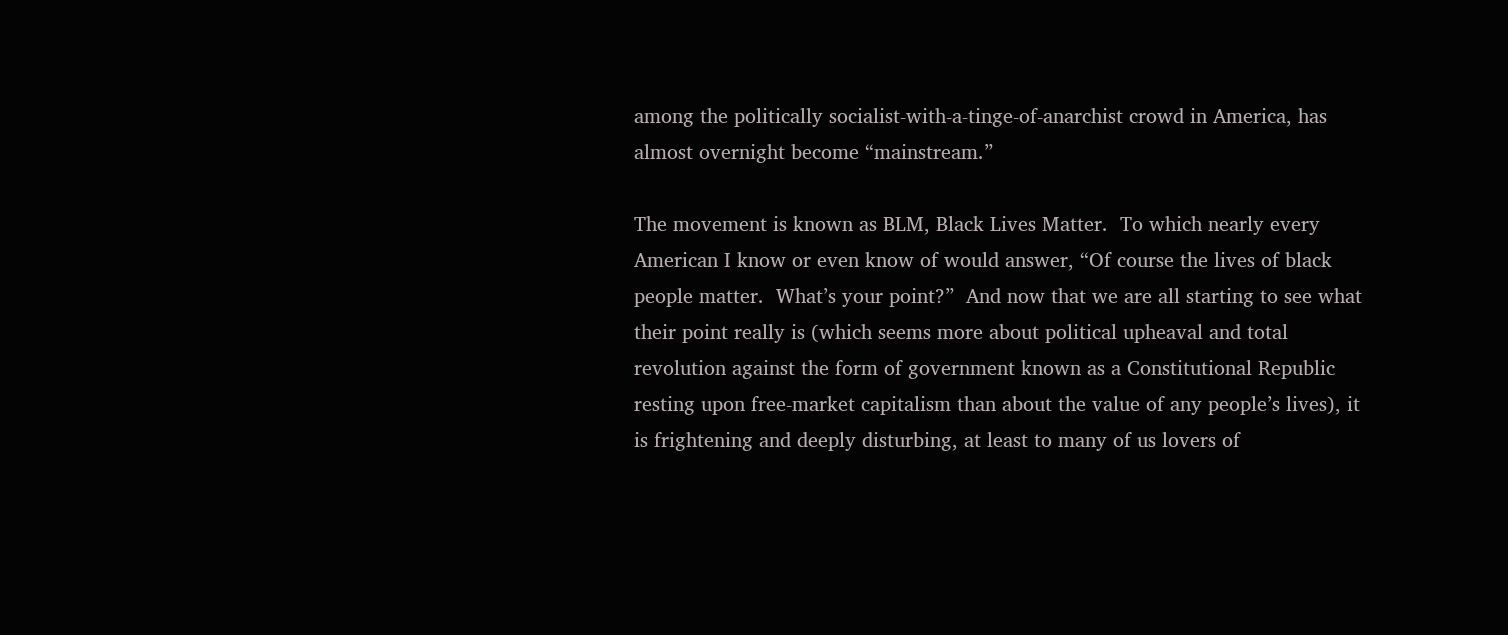among the politically socialist-with-a-tinge-of-anarchist crowd in America, has almost overnight become “mainstream.”

The movement is known as BLM, Black Lives Matter.  To which nearly every American I know or even know of would answer, “Of course the lives of black people matter.  What’s your point?”  And now that we are all starting to see what their point really is (which seems more about political upheaval and total revolution against the form of government known as a Constitutional Republic resting upon free-market capitalism than about the value of any people’s lives), it is frightening and deeply disturbing, at least to many of us lovers of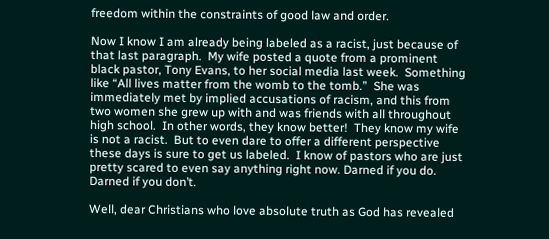freedom within the constraints of good law and order.

Now I know I am already being labeled as a racist, just because of that last paragraph.  My wife posted a quote from a prominent black pastor, Tony Evans, to her social media last week.  Something like “All lives matter from the womb to the tomb.”  She was immediately met by implied accusations of racism, and this from two women she grew up with and was friends with all throughout high school.  In other words, they know better!  They know my wife is not a racist.  But to even dare to offer a different perspective these days is sure to get us labeled.  I know of pastors who are just pretty scared to even say anything right now. Darned if you do. Darned if you don’t.

Well, dear Christians who love absolute truth as God has revealed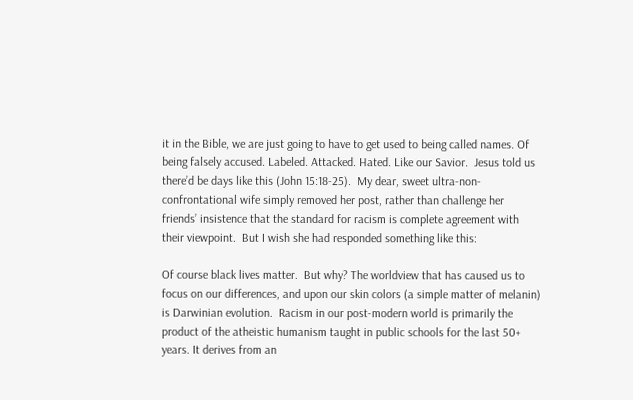it in the Bible, we are just going to have to get used to being called names. Of being falsely accused. Labeled. Attacked. Hated. Like our Savior.  Jesus told us there’d be days like this (John 15:18-25).  My dear, sweet ultra-non-confrontational wife simply removed her post, rather than challenge her friends’ insistence that the standard for racism is complete agreement with their viewpoint.  But I wish she had responded something like this:

Of course black lives matter.  But why? The worldview that has caused us to focus on our differences, and upon our skin colors (a simple matter of melanin) is Darwinian evolution.  Racism in our post-modern world is primarily the product of the atheistic humanism taught in public schools for the last 50+ years. It derives from an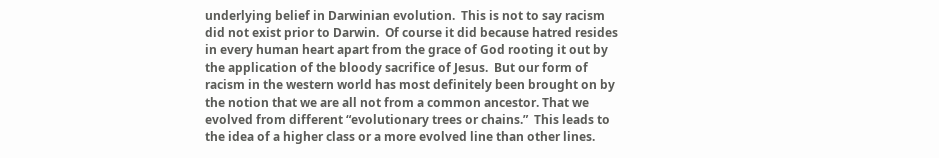underlying belief in Darwinian evolution.  This is not to say racism did not exist prior to Darwin.  Of course it did because hatred resides in every human heart apart from the grace of God rooting it out by the application of the bloody sacrifice of Jesus.  But our form of racism in the western world has most definitely been brought on by the notion that we are all not from a common ancestor. That we evolved from different “evolutionary trees or chains.”  This leads to the idea of a higher class or a more evolved line than other lines.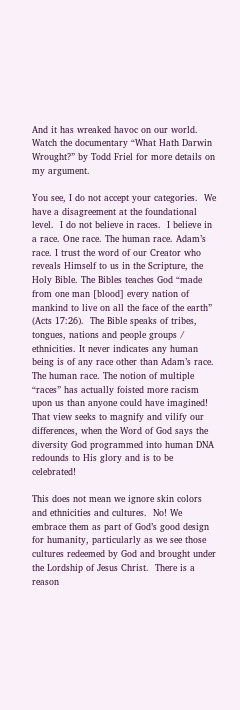And it has wreaked havoc on our world.  Watch the documentary “What Hath Darwin Wrought?” by Todd Friel for more details on my argument.

You see, I do not accept your categories.  We have a disagreement at the foundational level.  I do not believe in races.  I believe in a race. One race. The human race. Adam’s race. I trust the word of our Creator who reveals Himself to us in the Scripture, the Holy Bible. The Bibles teaches God “made from one man [blood] every nation of mankind to live on all the face of the earth” (Acts 17:26).  The Bible speaks of tribes, tongues, nations and people groups / ethnicities. It never indicates any human being is of any race other than Adam’s race. The human race. The notion of multiple “races” has actually foisted more racism upon us than anyone could have imagined!  That view seeks to magnify and vilify our differences, when the Word of God says the diversity God programmed into human DNA redounds to His glory and is to be celebrated!

This does not mean we ignore skin colors and ethnicities and cultures.  No! We embrace them as part of God’s good design for humanity, particularly as we see those cultures redeemed by God and brought under the Lordship of Jesus Christ.  There is a reason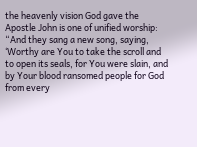the heavenly vision God gave the Apostle John is one of unified worship: “And they sang a new song, saying, ‘Worthy are You to take the scroll and to open its seals, for You were slain, and by Your blood ransomed people for God from every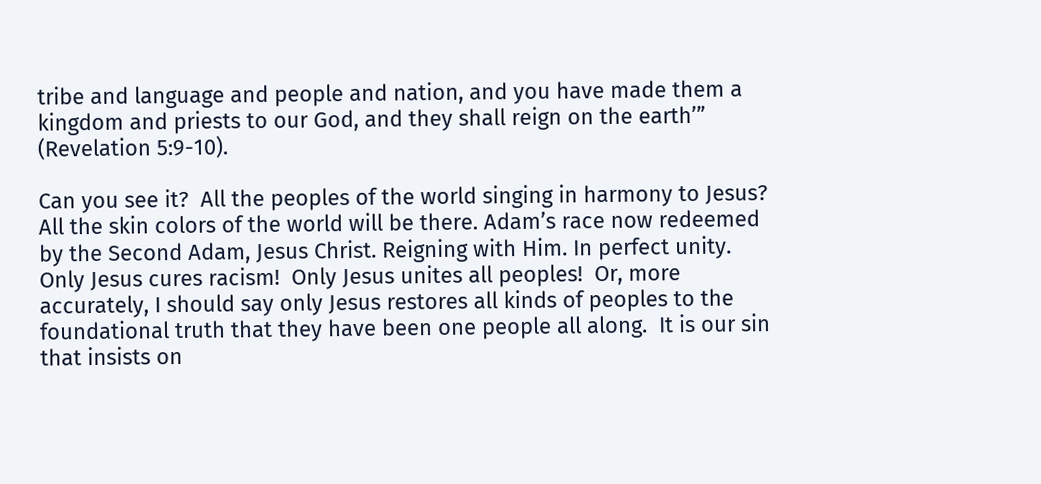tribe and language and people and nation, and you have made them a kingdom and priests to our God, and they shall reign on the earth’” (Revelation 5:9-10).

Can you see it?  All the peoples of the world singing in harmony to Jesus?  All the skin colors of the world will be there. Adam’s race now redeemed by the Second Adam, Jesus Christ. Reigning with Him. In perfect unity. Only Jesus cures racism!  Only Jesus unites all peoples!  Or, more accurately, I should say only Jesus restores all kinds of peoples to the foundational truth that they have been one people all along.  It is our sin that insists on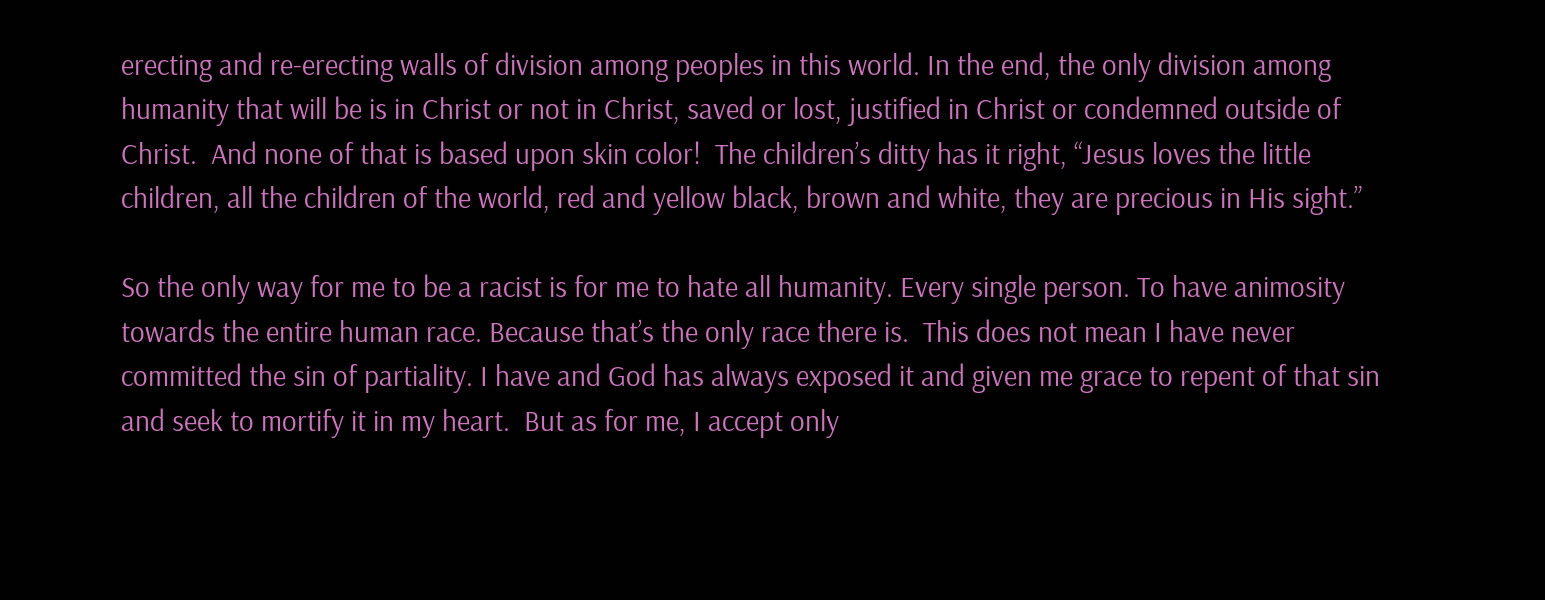erecting and re-erecting walls of division among peoples in this world. In the end, the only division among humanity that will be is in Christ or not in Christ, saved or lost, justified in Christ or condemned outside of Christ.  And none of that is based upon skin color!  The children’s ditty has it right, “Jesus loves the little children, all the children of the world, red and yellow black, brown and white, they are precious in His sight.”

So the only way for me to be a racist is for me to hate all humanity. Every single person. To have animosity towards the entire human race. Because that’s the only race there is.  This does not mean I have never committed the sin of partiality. I have and God has always exposed it and given me grace to repent of that sin and seek to mortify it in my heart.  But as for me, I accept only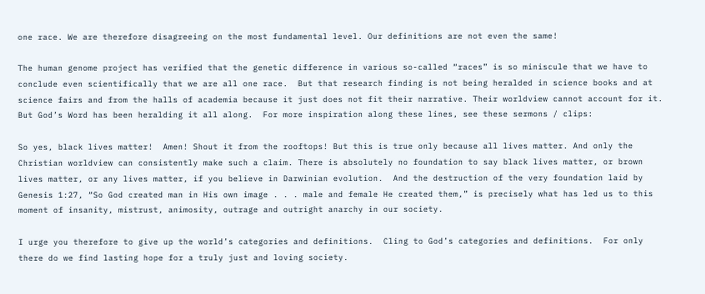one race. We are therefore disagreeing on the most fundamental level. Our definitions are not even the same!

The human genome project has verified that the genetic difference in various so-called “races” is so miniscule that we have to conclude even scientifically that we are all one race.  But that research finding is not being heralded in science books and at science fairs and from the halls of academia because it just does not fit their narrative. Their worldview cannot account for it. But God’s Word has been heralding it all along.  For more inspiration along these lines, see these sermons / clips:

So yes, black lives matter!  Amen! Shout it from the rooftops! But this is true only because all lives matter. And only the Christian worldview can consistently make such a claim. There is absolutely no foundation to say black lives matter, or brown lives matter, or any lives matter, if you believe in Darwinian evolution.  And the destruction of the very foundation laid by Genesis 1:27, “So God created man in His own image . . . male and female He created them,” is precisely what has led us to this moment of insanity, mistrust, animosity, outrage and outright anarchy in our society.

I urge you therefore to give up the world’s categories and definitions.  Cling to God’s categories and definitions.  For only there do we find lasting hope for a truly just and loving society.